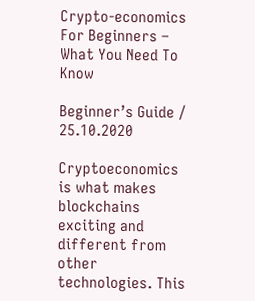Crypto-economics For Beginners – What You Need To Know

Beginner’s Guide / 25.10.2020

Cryptoeconomics is what makes blockchains exciting and different from other technologies. This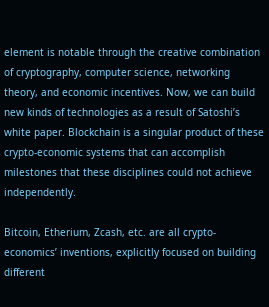element is notable through the creative combination of cryptography, computer science, networking theory, and economic incentives. Now, we can build new kinds of technologies as a result of Satoshi’s white paper. Blockchain is a singular product of these crypto-economic systems that can accomplish milestones that these disciplines could not achieve independently.

Bitcoin, Etherium, Zcash, etc. are all crypto-economics’ inventions, explicitly focused on building different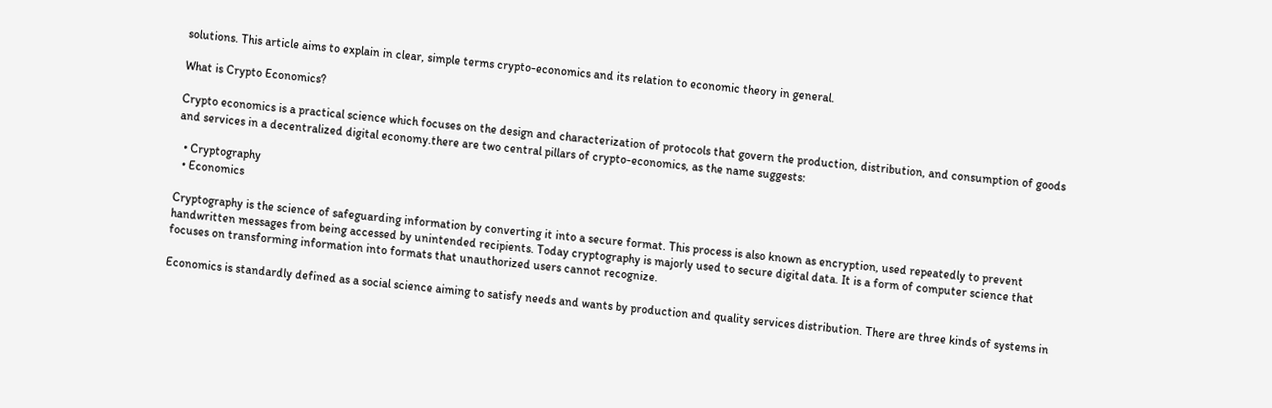solutions. This article aims to explain in clear, simple terms crypto-economics and its relation to economic theory in general.

What is Crypto Economics?

Crypto economics is a practical science which focuses on the design and characterization of protocols that govern the production, distribution, and consumption of goods and services in a decentralized digital economy.there are two central pillars of crypto-economics, as the name suggests:

  • Cryptography
  • Economics

Cryptography is the science of safeguarding information by converting it into a secure format. This process is also known as encryption, used repeatedly to prevent handwritten messages from being accessed by unintended recipients. Today cryptography is majorly used to secure digital data. It is a form of computer science that focuses on transforming information into formats that unauthorized users cannot recognize.

Economics is standardly defined as a social science aiming to satisfy needs and wants by production and quality services distribution. There are three kinds of systems in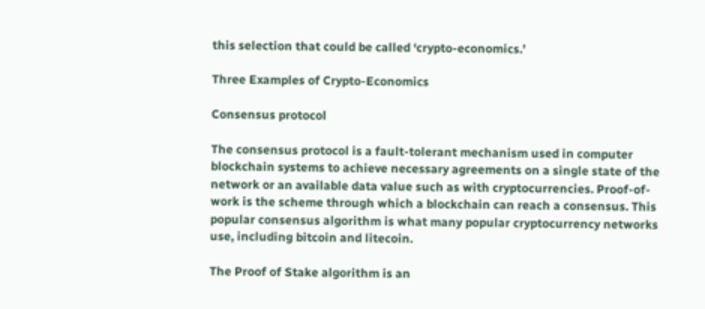this selection that could be called ‘crypto-economics.’

Three Examples of Crypto-Economics

Consensus protocol

The consensus protocol is a fault-tolerant mechanism used in computer blockchain systems to achieve necessary agreements on a single state of the network or an available data value such as with cryptocurrencies. Proof-of-work is the scheme through which a blockchain can reach a consensus. This popular consensus algorithm is what many popular cryptocurrency networks use, including bitcoin and litecoin.

The Proof of Stake algorithm is an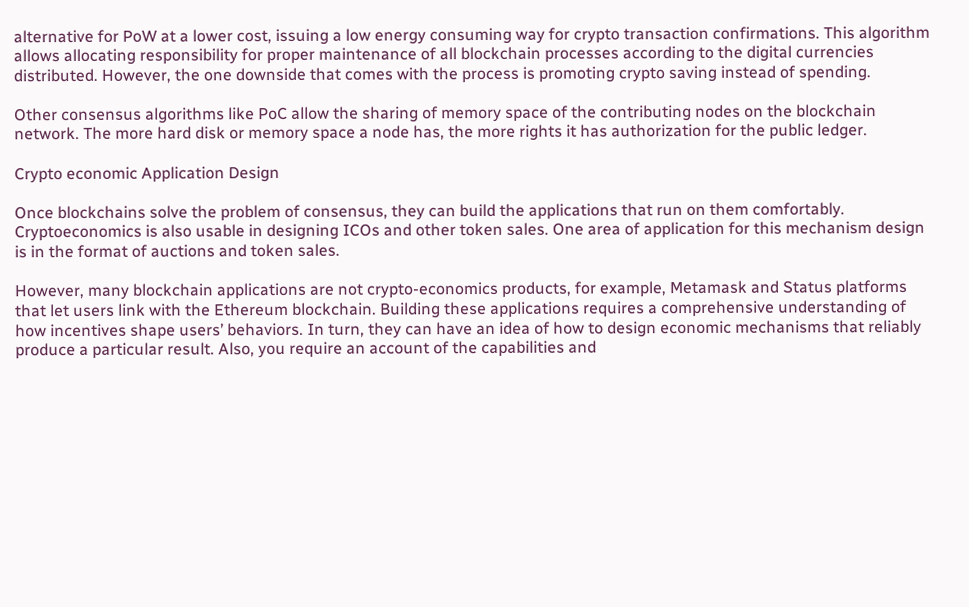alternative for PoW at a lower cost, issuing a low energy consuming way for crypto transaction confirmations. This algorithm allows allocating responsibility for proper maintenance of all blockchain processes according to the digital currencies distributed. However, the one downside that comes with the process is promoting crypto saving instead of spending.

Other consensus algorithms like PoC allow the sharing of memory space of the contributing nodes on the blockchain network. The more hard disk or memory space a node has, the more rights it has authorization for the public ledger.

Crypto economic Application Design

Once blockchains solve the problem of consensus, they can build the applications that run on them comfortably. Cryptoeconomics is also usable in designing ICOs and other token sales. One area of application for this mechanism design is in the format of auctions and token sales.

However, many blockchain applications are not crypto-economics products, for example, Metamask and Status platforms that let users link with the Ethereum blockchain. Building these applications requires a comprehensive understanding of how incentives shape users’ behaviors. In turn, they can have an idea of how to design economic mechanisms that reliably produce a particular result. Also, you require an account of the capabilities and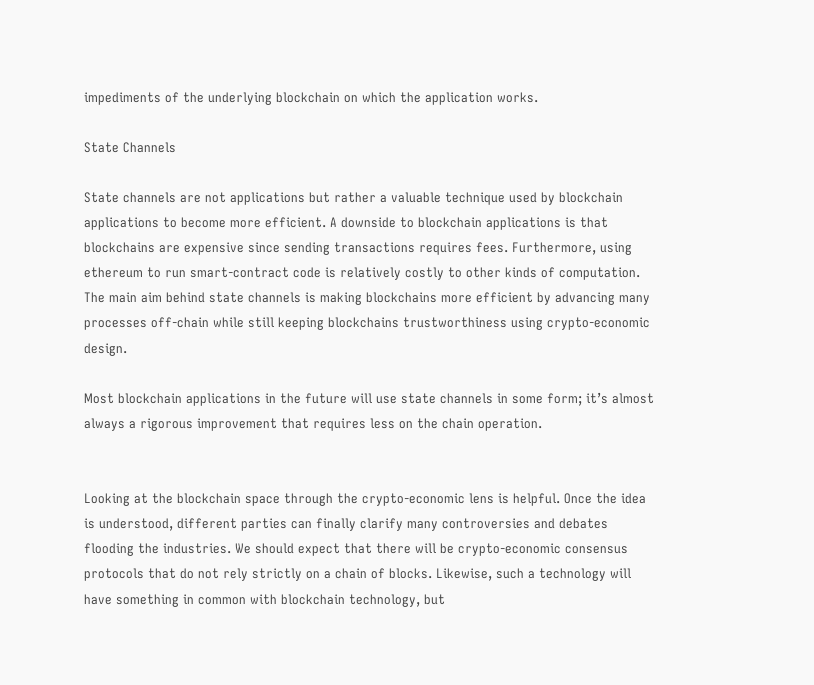impediments of the underlying blockchain on which the application works.

State Channels

State channels are not applications but rather a valuable technique used by blockchain applications to become more efficient. A downside to blockchain applications is that blockchains are expensive since sending transactions requires fees. Furthermore, using ethereum to run smart-contract code is relatively costly to other kinds of computation. The main aim behind state channels is making blockchains more efficient by advancing many processes off-chain while still keeping blockchains trustworthiness using crypto-economic design.

Most blockchain applications in the future will use state channels in some form; it’s almost always a rigorous improvement that requires less on the chain operation.


Looking at the blockchain space through the crypto-economic lens is helpful. Once the idea is understood, different parties can finally clarify many controversies and debates flooding the industries. We should expect that there will be crypto-economic consensus protocols that do not rely strictly on a chain of blocks. Likewise, such a technology will have something in common with blockchain technology, but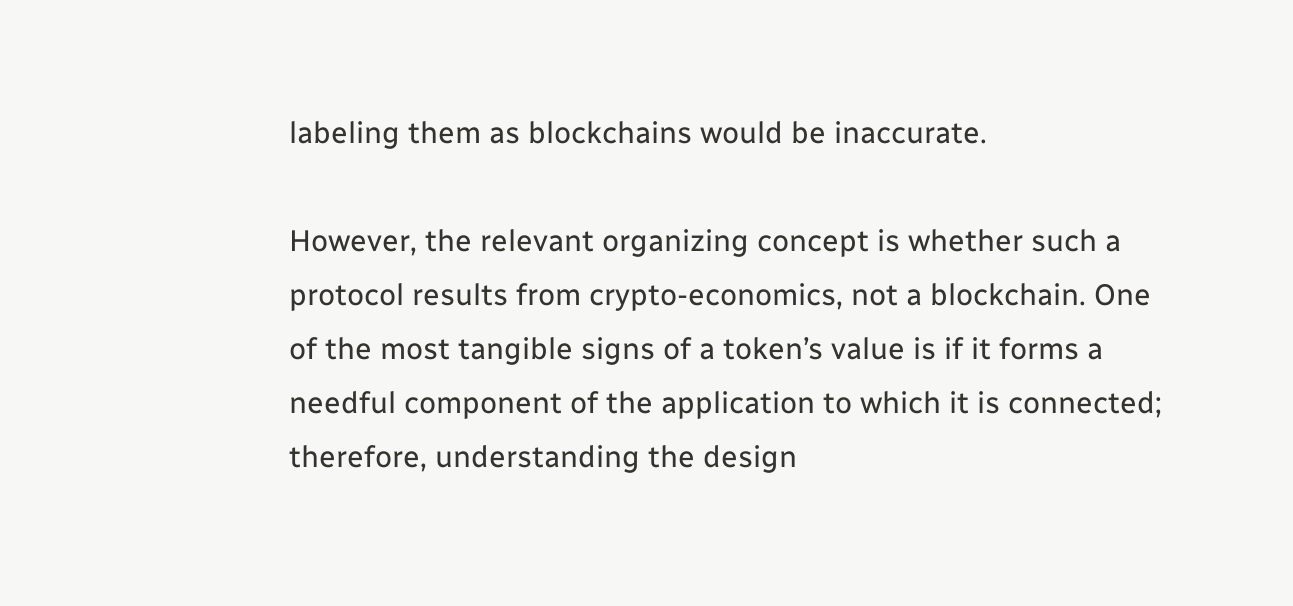labeling them as blockchains would be inaccurate.

However, the relevant organizing concept is whether such a protocol results from crypto-economics, not a blockchain. One of the most tangible signs of a token’s value is if it forms a needful component of the application to which it is connected; therefore, understanding the design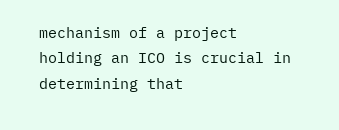mechanism of a project holding an ICO is crucial in determining that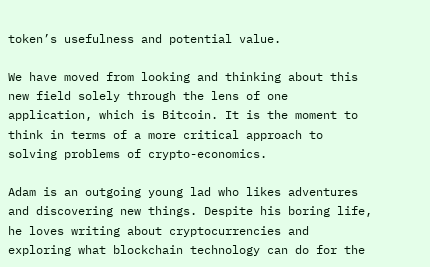token’s usefulness and potential value.

We have moved from looking and thinking about this new field solely through the lens of one application, which is Bitcoin. It is the moment to think in terms of a more critical approach to solving problems of crypto-economics.

Adam is an outgoing young lad who likes adventures and discovering new things. Despite his boring life, he loves writing about cryptocurrencies and exploring what blockchain technology can do for the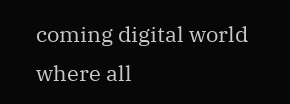coming digital world where all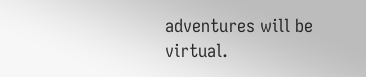adventures will be virtual.